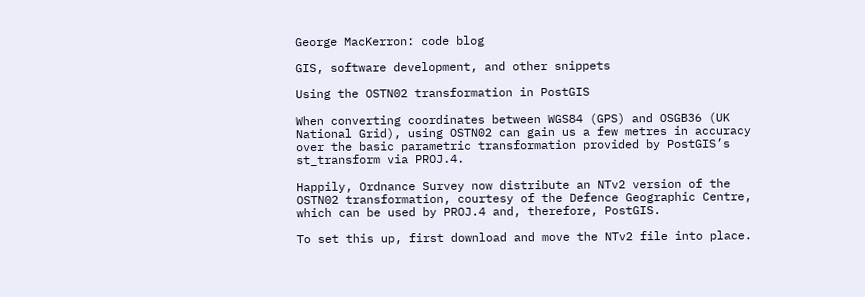George MacKerron: code blog

GIS, software development, and other snippets

Using the OSTN02 transformation in PostGIS

When converting coordinates between WGS84 (GPS) and OSGB36 (UK National Grid), using OSTN02 can gain us a few metres in accuracy over the basic parametric transformation provided by PostGIS’s st_transform via PROJ.4.

Happily, Ordnance Survey now distribute an NTv2 version of the OSTN02 transformation, courtesy of the Defence Geographic Centre, which can be used by PROJ.4 and, therefore, PostGIS.

To set this up, first download and move the NTv2 file into place.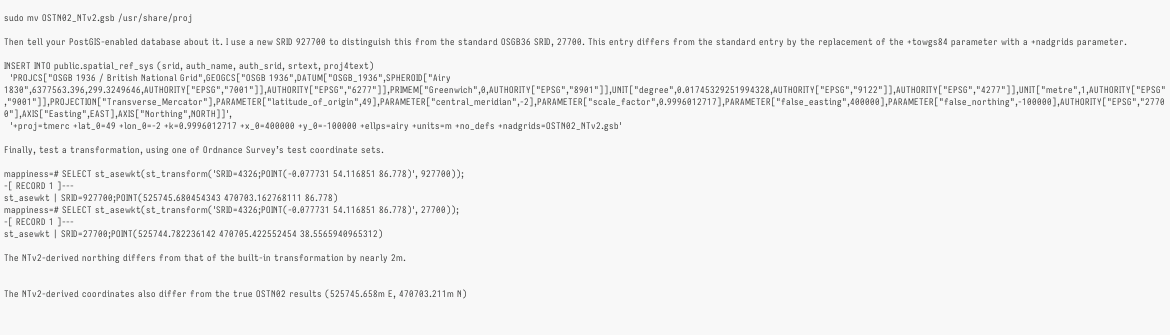sudo mv OSTN02_NTv2.gsb /usr/share/proj

Then tell your PostGIS-enabled database about it. I use a new SRID 927700 to distinguish this from the standard OSGB36 SRID, 27700. This entry differs from the standard entry by the replacement of the +towgs84 parameter with a +nadgrids parameter.

INSERT INTO public.spatial_ref_sys (srid, auth_name, auth_srid, srtext, proj4text)
  'PROJCS["OSGB 1936 / British National Grid",GEOGCS["OSGB 1936",DATUM["OSGB_1936",SPHEROID["Airy 1830",6377563.396,299.3249646,AUTHORITY["EPSG","7001"]],AUTHORITY["EPSG","6277"]],PRIMEM["Greenwich",0,AUTHORITY["EPSG","8901"]],UNIT["degree",0.01745329251994328,AUTHORITY["EPSG","9122"]],AUTHORITY["EPSG","4277"]],UNIT["metre",1,AUTHORITY["EPSG","9001"]],PROJECTION["Transverse_Mercator"],PARAMETER["latitude_of_origin",49],PARAMETER["central_meridian",-2],PARAMETER["scale_factor",0.9996012717],PARAMETER["false_easting",400000],PARAMETER["false_northing",-100000],AUTHORITY["EPSG","27700"],AXIS["Easting",EAST],AXIS["Northing",NORTH]]',
  '+proj=tmerc +lat_0=49 +lon_0=-2 +k=0.9996012717 +x_0=400000 +y_0=-100000 +ellps=airy +units=m +no_defs +nadgrids=OSTN02_NTv2.gsb'

Finally, test a transformation, using one of Ordnance Survey’s test coordinate sets.

mappiness=# SELECT st_asewkt(st_transform('SRID=4326;POINT(-0.077731 54.116851 86.778)', 927700));
-[ RECORD 1 ]---
st_asewkt | SRID=927700;POINT(525745.680454343 470703.162768111 86.778)
mappiness=# SELECT st_asewkt(st_transform('SRID=4326;POINT(-0.077731 54.116851 86.778)', 27700));
-[ RECORD 1 ]---
st_asewkt | SRID=27700;POINT(525744.782236142 470705.422552454 38.5565940965312)

The NTv2-derived northing differs from that of the built-in transformation by nearly 2m.


The NTv2-derived coordinates also differ from the true OSTN02 results (525745.658m E, 470703.211m N)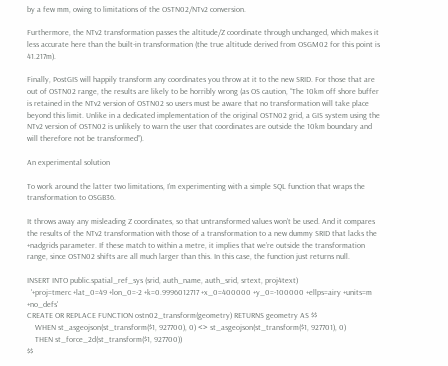by a few mm, owing to limitations of the OSTN02/NTv2 conversion.

Furthermore, the NTv2 transformation passes the altitude/Z coordinate through unchanged, which makes it less accurate here than the built-in transformation (the true altitude derived from OSGM02 for this point is 41.217m).

Finally, PostGIS will happily transform any coordinates you throw at it to the new SRID. For those that are out of OSTN02 range, the results are likely to be horribly wrong (as OS caution, “The 10km off shore buffer is retained in the NTv2 version of OSTN02 so users must be aware that no transformation will take place beyond this limit. Unlike in a dedicated implementation of the original OSTN02 grid, a GIS system using the NTv2 version of OSTN02 is unlikely to warn the user that coordinates are outside the 10km boundary and will therefore not be transformed”).

An experimental solution

To work around the latter two limitations, I’m experimenting with a simple SQL function that wraps the transformation to OSGB36.

It throws away any misleading Z coordinates, so that untransformed values won’t be used. And it compares the results of the NTv2 transformation with those of a transformation to a new dummy SRID that lacks the +nadgrids parameter. If these match to within a metre, it implies that we’re outside the transformation range, since OSTN02 shifts are all much larger than this. In this case, the function just returns null.

INSERT INTO public.spatial_ref_sys (srid, auth_name, auth_srid, srtext, proj4text)
  '+proj=tmerc +lat_0=49 +lon_0=-2 +k=0.9996012717 +x_0=400000 +y_0=-100000 +ellps=airy +units=m +no_defs'
CREATE OR REPLACE FUNCTION ostn02_transform(geometry) RETURNS geometry AS $$
    WHEN st_asgeojson(st_transform($1, 927700), 0) <> st_asgeojson(st_transform($1, 927701), 0)
    THEN st_force_2d(st_transform($1, 927700))
$$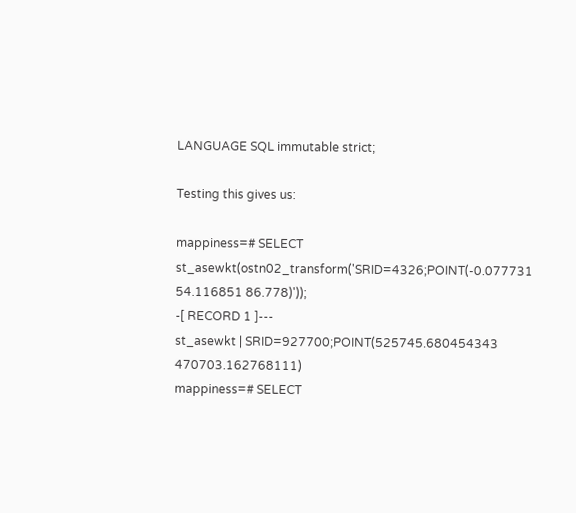LANGUAGE SQL immutable strict;

Testing this gives us:

mappiness=# SELECT st_asewkt(ostn02_transform('SRID=4326;POINT(-0.077731 54.116851 86.778)'));
-[ RECORD 1 ]---
st_asewkt | SRID=927700;POINT(525745.680454343 470703.162768111)
mappiness=# SELECT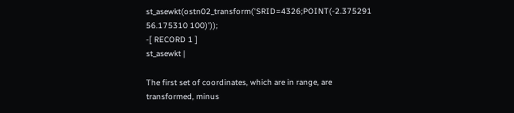st_asewkt(ostn02_transform('SRID=4326;POINT(-2.375291 56.175310 100)'));
-[ RECORD 1 ]
st_asewkt |

The first set of coordinates, which are in range, are transformed, minus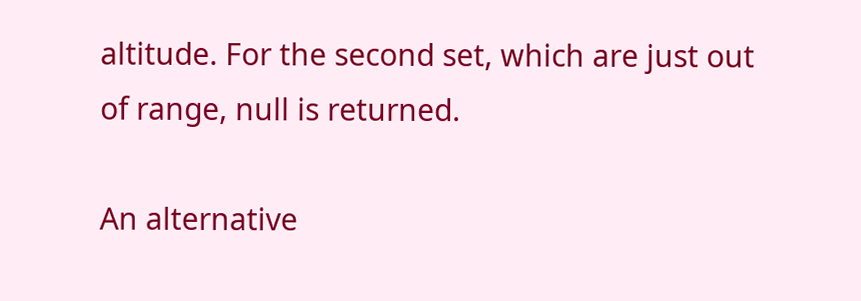altitude. For the second set, which are just out of range, null is returned.

An alternative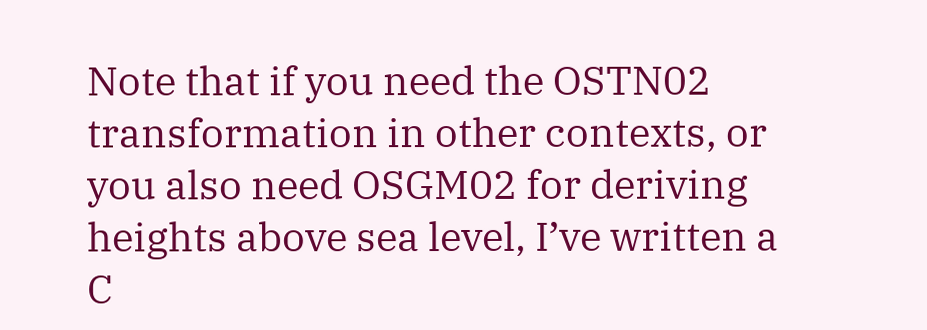Note that if you need the OSTN02 transformation in other contexts, or you also need OSGM02 for deriving heights above sea level, I’ve written a C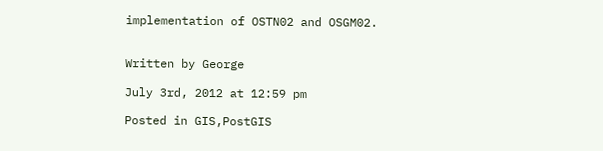implementation of OSTN02 and OSGM02.


Written by George

July 3rd, 2012 at 12:59 pm

Posted in GIS,PostGIS